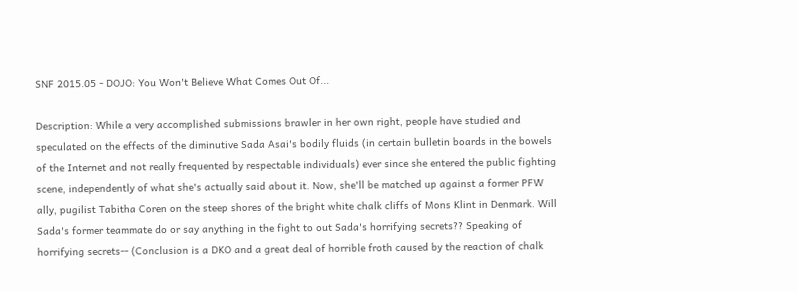SNF 2015.05 - DOJO: You Won't Believe What Comes Out Of...

Description: While a very accomplished submissions brawler in her own right, people have studied and speculated on the effects of the diminutive Sada Asai's bodily fluids (in certain bulletin boards in the bowels of the Internet and not really frequented by respectable individuals) ever since she entered the public fighting scene, independently of what she's actually said about it. Now, she'll be matched up against a former PFW ally, pugilist Tabitha Coren on the steep shores of the bright white chalk cliffs of Mons Klint in Denmark. Will Sada's former teammate do or say anything in the fight to out Sada's horrifying secrets?? Speaking of horrifying secrets-- (Conclusion is a DKO and a great deal of horrible froth caused by the reaction of chalk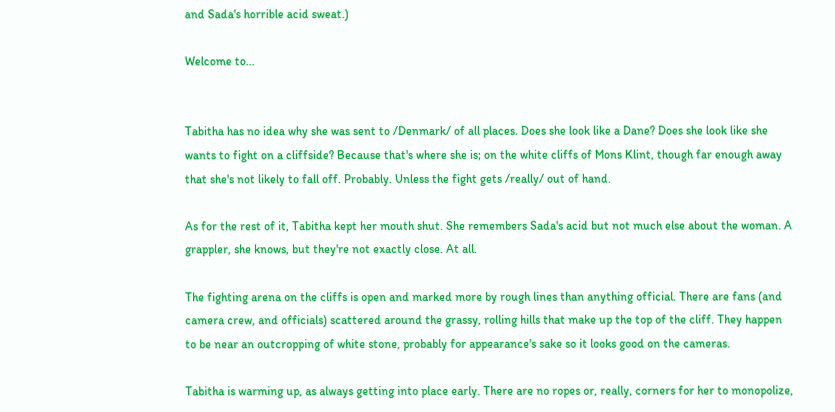and Sada's horrible acid sweat.)

Welcome to...


Tabitha has no idea why she was sent to /Denmark/ of all places. Does she look like a Dane? Does she look like she wants to fight on a cliffside? Because that's where she is; on the white cliffs of Mons Klint, though far enough away that she's not likely to fall off. Probably. Unless the fight gets /really/ out of hand.

As for the rest of it, Tabitha kept her mouth shut. She remembers Sada's acid but not much else about the woman. A grappler, she knows, but they're not exactly close. At all.

The fighting arena on the cliffs is open and marked more by rough lines than anything official. There are fans (and camera crew, and officials) scattered around the grassy, rolling hills that make up the top of the cliff. They happen to be near an outcropping of white stone, probably for appearance's sake so it looks good on the cameras.

Tabitha is warming up, as always getting into place early. There are no ropes or, really, corners for her to monopolize,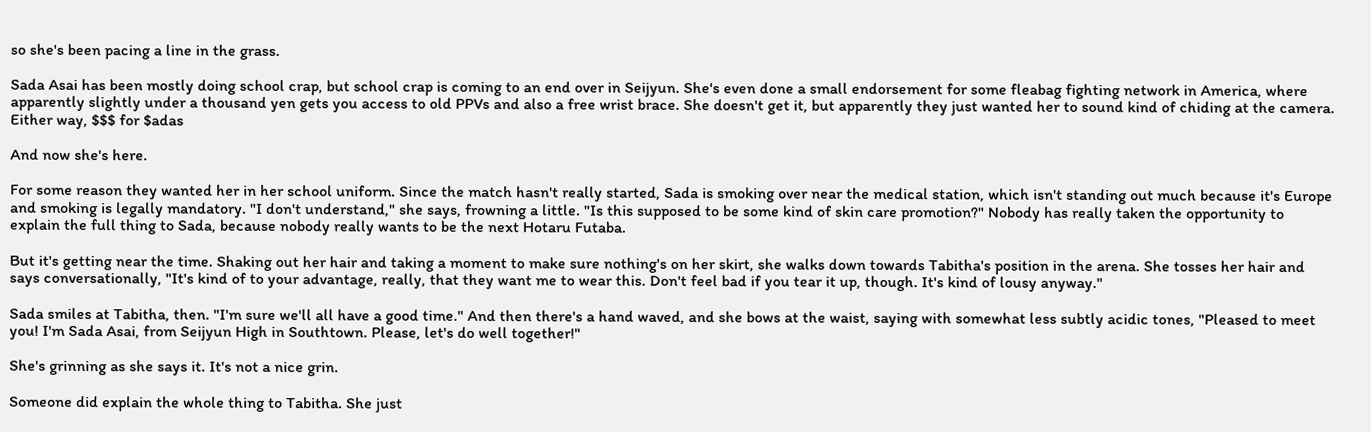so she's been pacing a line in the grass.

Sada Asai has been mostly doing school crap, but school crap is coming to an end over in Seijyun. She's even done a small endorsement for some fleabag fighting network in America, where apparently slightly under a thousand yen gets you access to old PPVs and also a free wrist brace. She doesn't get it, but apparently they just wanted her to sound kind of chiding at the camera. Either way, $$$ for $adas

And now she's here.

For some reason they wanted her in her school uniform. Since the match hasn't really started, Sada is smoking over near the medical station, which isn't standing out much because it's Europe and smoking is legally mandatory. "I don't understand," she says, frowning a little. "Is this supposed to be some kind of skin care promotion?" Nobody has really taken the opportunity to explain the full thing to Sada, because nobody really wants to be the next Hotaru Futaba.

But it's getting near the time. Shaking out her hair and taking a moment to make sure nothing's on her skirt, she walks down towards Tabitha's position in the arena. She tosses her hair and says conversationally, "It's kind of to your advantage, really, that they want me to wear this. Don't feel bad if you tear it up, though. It's kind of lousy anyway."

Sada smiles at Tabitha, then. "I'm sure we'll all have a good time." And then there's a hand waved, and she bows at the waist, saying with somewhat less subtly acidic tones, "Pleased to meet you! I'm Sada Asai, from Seijyun High in Southtown. Please, let's do well together!"

She's grinning as she says it. It's not a nice grin.

Someone did explain the whole thing to Tabitha. She just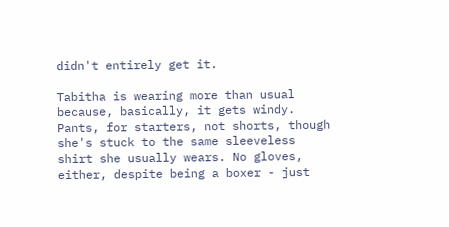didn't entirely get it.

Tabitha is wearing more than usual because, basically, it gets windy. Pants, for starters, not shorts, though she's stuck to the same sleeveless shirt she usually wears. No gloves, either, despite being a boxer - just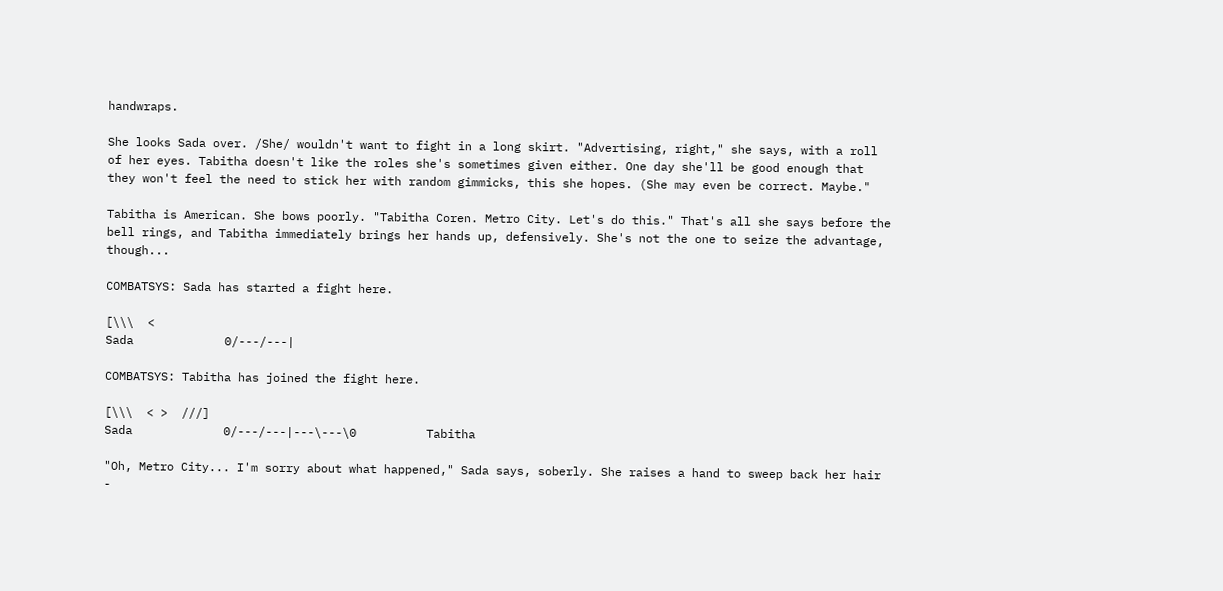handwraps.

She looks Sada over. /She/ wouldn't want to fight in a long skirt. "Advertising, right," she says, with a roll of her eyes. Tabitha doesn't like the roles she's sometimes given either. One day she'll be good enough that they won't feel the need to stick her with random gimmicks, this she hopes. (She may even be correct. Maybe."

Tabitha is American. She bows poorly. "Tabitha Coren. Metro City. Let's do this." That's all she says before the bell rings, and Tabitha immediately brings her hands up, defensively. She's not the one to seize the advantage, though...

COMBATSYS: Sada has started a fight here.

[\\\  <
Sada             0/---/---|

COMBATSYS: Tabitha has joined the fight here.

[\\\  < >  ///]
Sada             0/---/---|---\---\0          Tabitha

"Oh, Metro City... I'm sorry about what happened," Sada says, soberly. She raises a hand to sweep back her hair -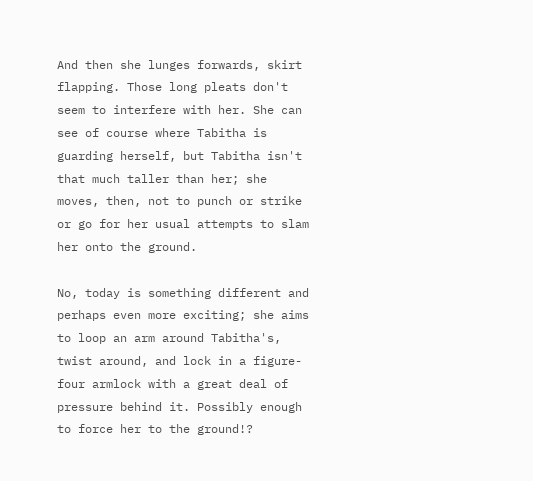And then she lunges forwards, skirt flapping. Those long pleats don't seem to interfere with her. She can see of course where Tabitha is guarding herself, but Tabitha isn't that much taller than her; she moves, then, not to punch or strike or go for her usual attempts to slam her onto the ground.

No, today is something different and perhaps even more exciting; she aims to loop an arm around Tabitha's, twist around, and lock in a figure-four armlock with a great deal of pressure behind it. Possibly enough to force her to the ground!?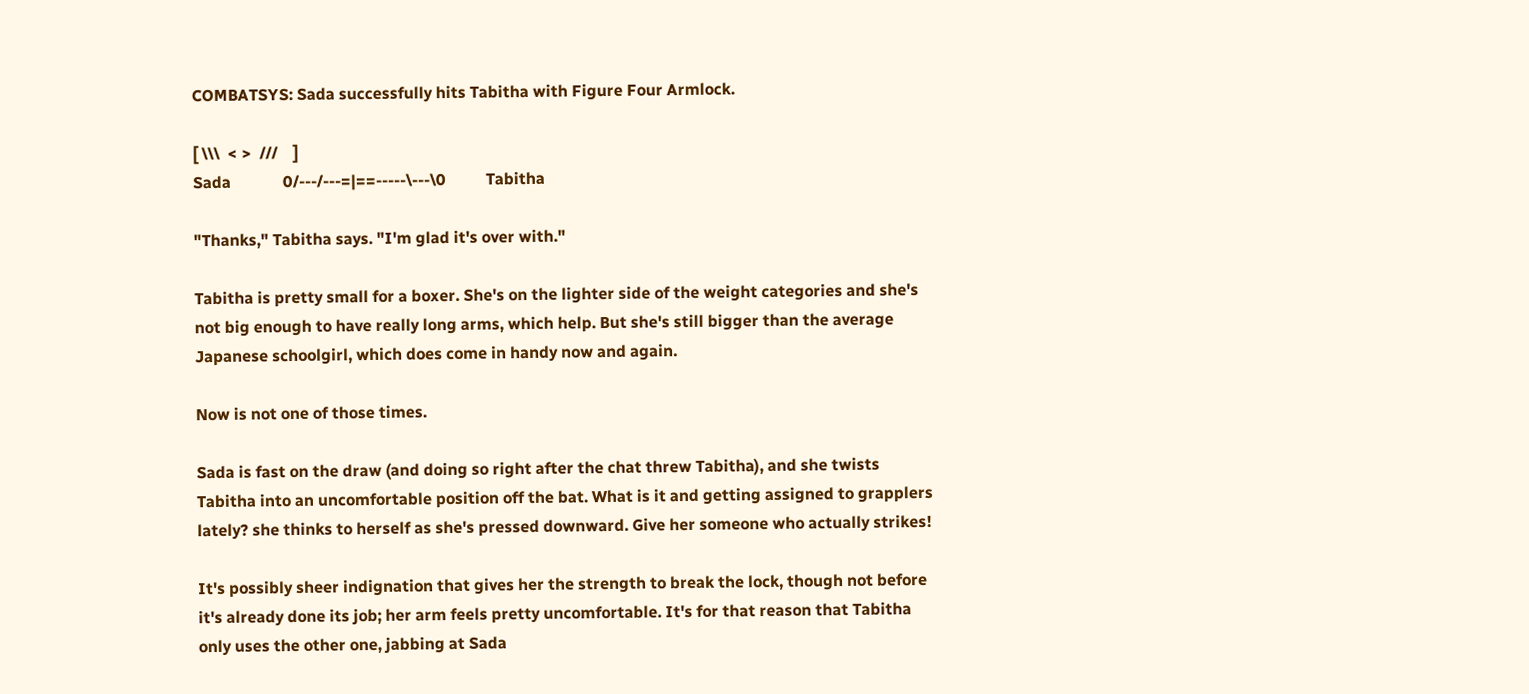COMBATSYS: Sada successfully hits Tabitha with Figure Four Armlock.

[ \\\  < >  ///    ]
Sada             0/---/---=|==-----\---\0          Tabitha

"Thanks," Tabitha says. "I'm glad it's over with."

Tabitha is pretty small for a boxer. She's on the lighter side of the weight categories and she's not big enough to have really long arms, which help. But she's still bigger than the average Japanese schoolgirl, which does come in handy now and again.

Now is not one of those times.

Sada is fast on the draw (and doing so right after the chat threw Tabitha), and she twists Tabitha into an uncomfortable position off the bat. What is it and getting assigned to grapplers lately? she thinks to herself as she's pressed downward. Give her someone who actually strikes!

It's possibly sheer indignation that gives her the strength to break the lock, though not before it's already done its job; her arm feels pretty uncomfortable. It's for that reason that Tabitha only uses the other one, jabbing at Sada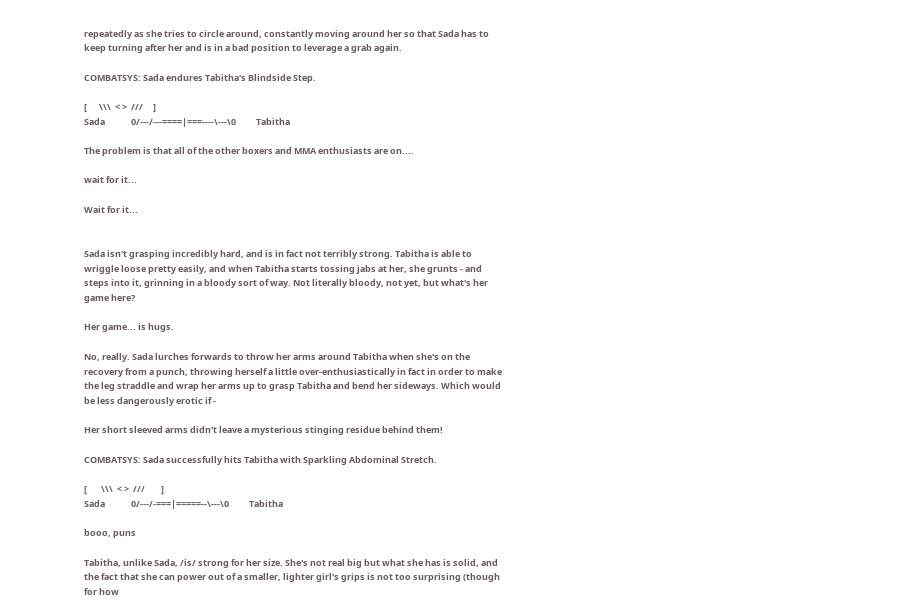repeatedly as she tries to circle around, constantly moving around her so that Sada has to keep turning after her and is in a bad position to leverage a grab again.

COMBATSYS: Sada endures Tabitha's Blindside Step.

[      \\\  < >  ///     ]
Sada             0/---/---====|===----\---\0          Tabitha

The problem is that all of the other boxers and MMA enthusiasts are on....

wait for it...

Wait for it...


Sada isn't grasping incredibly hard, and is in fact not terribly strong. Tabitha is able to wriggle loose pretty easily, and when Tabitha starts tossing jabs at her, she grunts - and steps into it, grinning in a bloody sort of way. Not literally bloody, not yet, but what's her game here?

Her game... is hugs.

No, really. Sada lurches forwards to throw her arms around Tabitha when she's on the recovery from a punch, throwing herself a little over-enthusiastically in fact in order to make the leg straddle and wrap her arms up to grasp Tabitha and bend her sideways. Which would be less dangerously erotic if -

Her short sleeved arms didn't leave a mysterious stinging residue behind them!

COMBATSYS: Sada successfully hits Tabitha with Sparkling Abdominal Stretch.

[       \\\  < >  ///        ]
Sada             0/---/-===|=====--\---\0          Tabitha

booo, puns

Tabitha, unlike Sada, /is/ strong for her size. She's not real big but what she has is solid, and the fact that she can power out of a smaller, lighter girl's grips is not too surprising (though for how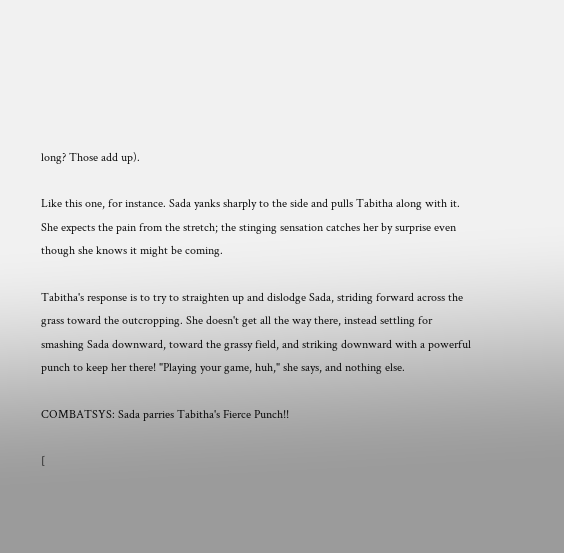long? Those add up).

Like this one, for instance. Sada yanks sharply to the side and pulls Tabitha along with it. She expects the pain from the stretch; the stinging sensation catches her by surprise even though she knows it might be coming.

Tabitha's response is to try to straighten up and dislodge Sada, striding forward across the grass toward the outcropping. She doesn't get all the way there, instead settling for smashing Sada downward, toward the grassy field, and striking downward with a powerful punch to keep her there! "Playing your game, huh," she says, and nothing else.

COMBATSYS: Sada parries Tabitha's Fierce Punch!!

[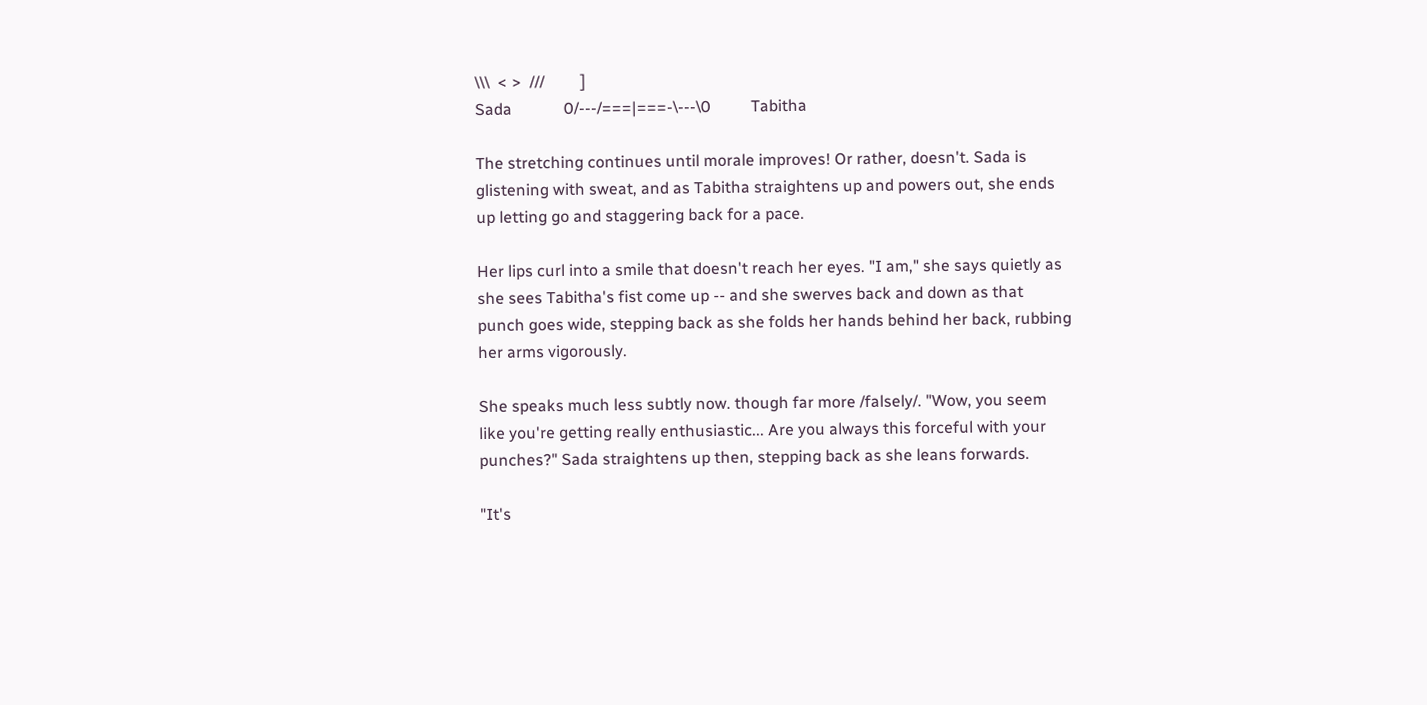\\\  < >  ///         ]
Sada             0/---/===|===-\---\0          Tabitha

The stretching continues until morale improves! Or rather, doesn't. Sada is glistening with sweat, and as Tabitha straightens up and powers out, she ends up letting go and staggering back for a pace.

Her lips curl into a smile that doesn't reach her eyes. "I am," she says quietly as she sees Tabitha's fist come up -- and she swerves back and down as that punch goes wide, stepping back as she folds her hands behind her back, rubbing her arms vigorously.

She speaks much less subtly now. though far more /falsely/. "Wow, you seem like you're getting really enthusiastic... Are you always this forceful with your punches?" Sada straightens up then, stepping back as she leans forwards.

"It's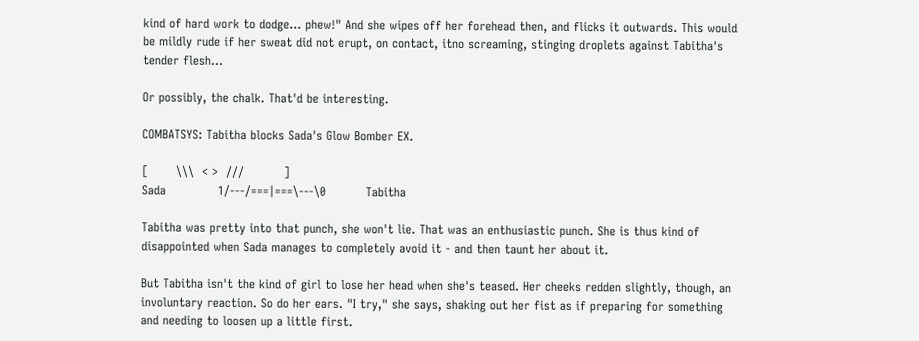kind of hard work to dodge... phew!" And she wipes off her forehead then, and flicks it outwards. This would be mildly rude if her sweat did not erupt, on contact, itno screaming, stinging droplets against Tabitha's tender flesh...

Or possibly, the chalk. That'd be interesting.

COMBATSYS: Tabitha blocks Sada's Glow Bomber EX.

[       \\\  < >  ///          ]
Sada             1/---/===|===\---\0          Tabitha

Tabitha was pretty into that punch, she won't lie. That was an enthusiastic punch. She is thus kind of disappointed when Sada manages to completely avoid it - and then taunt her about it.

But Tabitha isn't the kind of girl to lose her head when she's teased. Her cheeks redden slightly, though, an involuntary reaction. So do her ears. "I try," she says, shaking out her fist as if preparing for something and needing to loosen up a little first.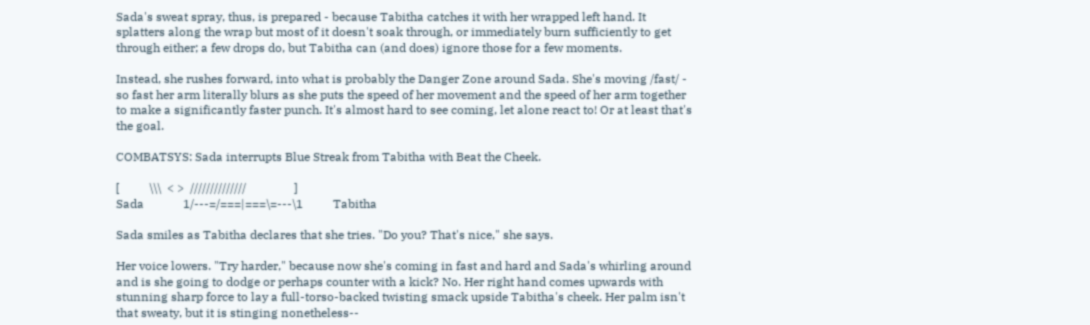Sada's sweat spray, thus, is prepared - because Tabitha catches it with her wrapped left hand. It splatters along the wrap but most of it doesn't soak through, or immediately burn sufficiently to get through either; a few drops do, but Tabitha can (and does) ignore those for a few moments.

Instead, she rushes forward, into what is probably the Danger Zone around Sada. She's moving /fast/ - so fast her arm literally blurs as she puts the speed of her movement and the speed of her arm together to make a significantly faster punch. It's almost hard to see coming, let alone react to! Or at least that's the goal.

COMBATSYS: Sada interrupts Blue Streak from Tabitha with Beat the Cheek.

[          \\\  < >  //////////////                ]
Sada             1/---=/===|===\=---\1          Tabitha

Sada smiles as Tabitha declares that she tries. "Do you? That's nice," she says.

Her voice lowers. "Try harder," because now she's coming in fast and hard and Sada's whirling around and is she going to dodge or perhaps counter with a kick? No. Her right hand comes upwards with stunning sharp force to lay a full-torso-backed twisting smack upside Tabitha's cheek. Her palm isn't that sweaty, but it is stinging nonetheless--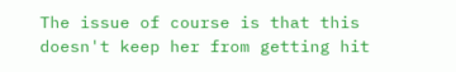The issue of course is that this doesn't keep her from getting hit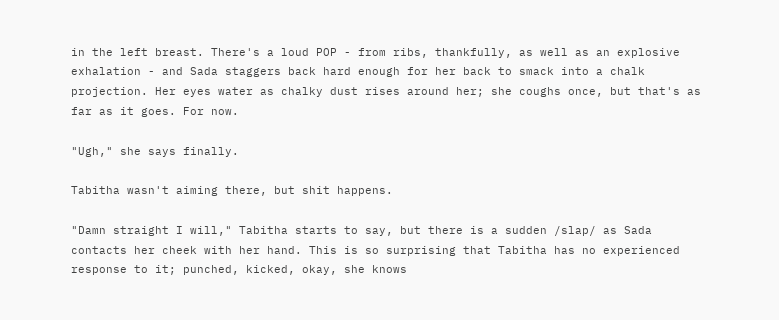in the left breast. There's a loud POP - from ribs, thankfully, as well as an explosive exhalation - and Sada staggers back hard enough for her back to smack into a chalk projection. Her eyes water as chalky dust rises around her; she coughs once, but that's as far as it goes. For now.

"Ugh," she says finally.

Tabitha wasn't aiming there, but shit happens.

"Damn straight I will," Tabitha starts to say, but there is a sudden /slap/ as Sada contacts her cheek with her hand. This is so surprising that Tabitha has no experienced response to it; punched, kicked, okay, she knows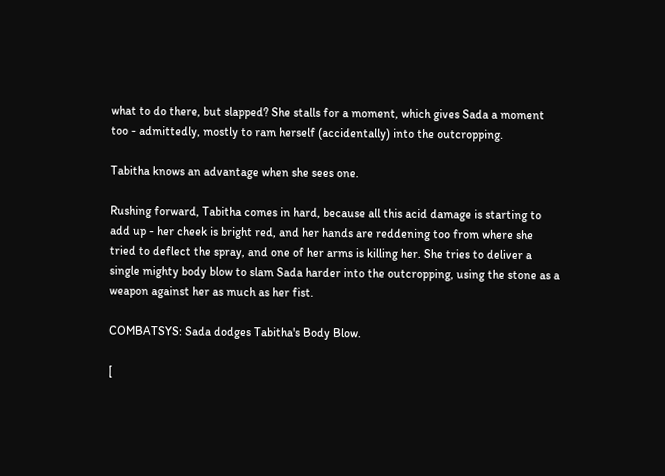what to do there, but slapped? She stalls for a moment, which gives Sada a moment too - admittedly, mostly to ram herself (accidentally) into the outcropping.

Tabitha knows an advantage when she sees one.

Rushing forward, Tabitha comes in hard, because all this acid damage is starting to add up - her cheek is bright red, and her hands are reddening too from where she tried to deflect the spray, and one of her arms is killing her. She tries to deliver a single mighty body blow to slam Sada harder into the outcropping, using the stone as a weapon against her as much as her fist.

COMBATSYS: Sada dodges Tabitha's Body Blow.

[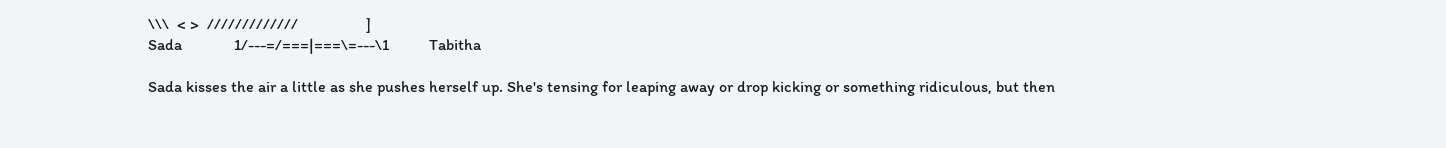\\\  < >  /////////////                 ]
Sada             1/---=/===|===\=---\1          Tabitha

Sada kisses the air a little as she pushes herself up. She's tensing for leaping away or drop kicking or something ridiculous, but then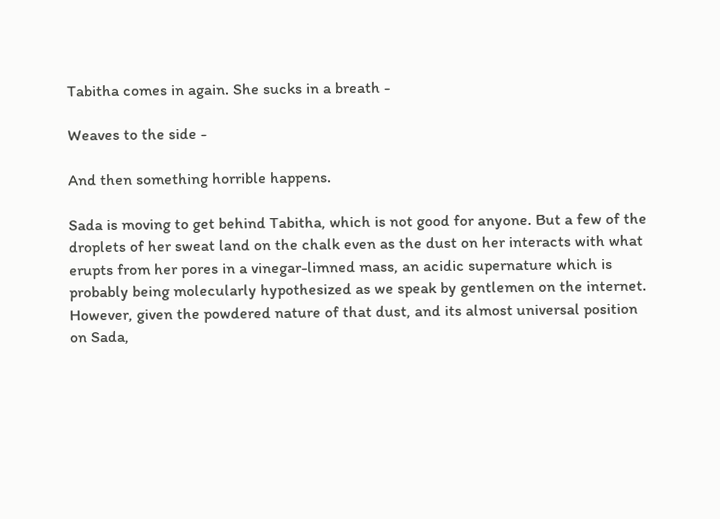Tabitha comes in again. She sucks in a breath -

Weaves to the side -

And then something horrible happens.

Sada is moving to get behind Tabitha, which is not good for anyone. But a few of the droplets of her sweat land on the chalk even as the dust on her interacts with what erupts from her pores in a vinegar-limned mass, an acidic supernature which is probably being molecularly hypothesized as we speak by gentlemen on the internet. However, given the powdered nature of that dust, and its almost universal position on Sada,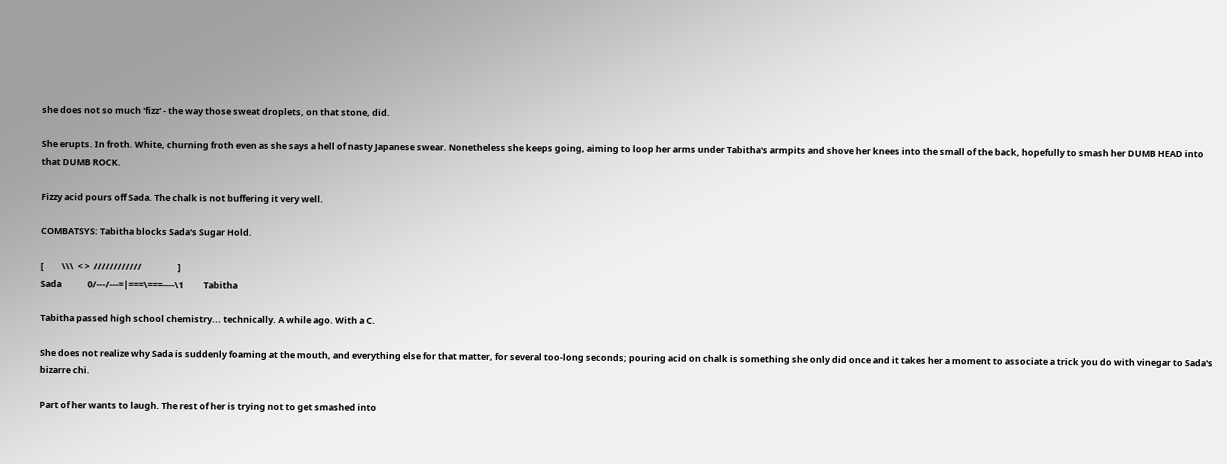she does not so much 'fizz' - the way those sweat droplets, on that stone, did.

She erupts. In froth. White, churning froth even as she says a hell of nasty Japanese swear. Nonetheless she keeps going, aiming to loop her arms under Tabitha's armpits and shove her knees into the small of the back, hopefully to smash her DUMB HEAD into that DUMB ROCK.

Fizzy acid pours off Sada. The chalk is not buffering it very well.

COMBATSYS: Tabitha blocks Sada's Sugar Hold.

[         \\\  < >  ////////////                  ]
Sada             0/---/---=|===\===----\1          Tabitha

Tabitha passed high school chemistry... technically. A while ago. With a C.

She does not realize why Sada is suddenly foaming at the mouth, and everything else for that matter, for several too-long seconds; pouring acid on chalk is something she only did once and it takes her a moment to associate a trick you do with vinegar to Sada's bizarre chi.

Part of her wants to laugh. The rest of her is trying not to get smashed into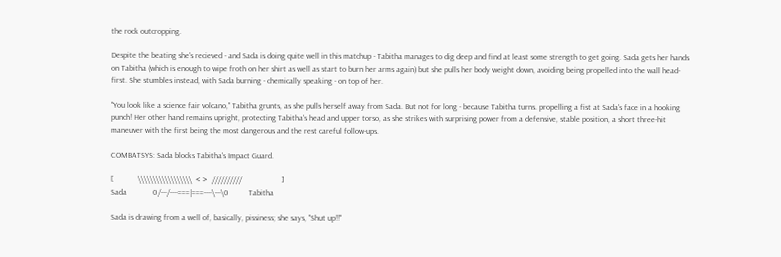the rock outcropping.

Despite the beating she's recieved - and Sada is doing quite well in this matchup - Tabitha manages to dig deep and find at least some strength to get going. Sada gets her hands on Tabitha (which is enough to wipe froth on her shirt as well as start to burn her arms again) but she pulls her body weight down, avoiding being propelled into the wall head-first. She stumbles instead, with Sada burning - chemically speaking - on top of her.

"You look like a science fair volcano," Tabitha grunts, as she pulls herself away from Sada. But not for long - because Tabitha turns. propelling a fist at Sada's face in a hooking punch! Her other hand remains upright, protecting Tabitha's head and upper torso, as she strikes with surprising power from a defensive, stable position, a short three-hit maneuver with the first being the most dangerous and the rest careful follow-ups.

COMBATSYS: Sada blocks Tabitha's Impact Guard.

[            \\\\\\\\\\\\\\\\\\  < >  //////////                    ]
Sada             0/---/----===|===----\---\0          Tabitha

Sada is drawing from a well of, basically, pissiness; she says, "Shut up!!"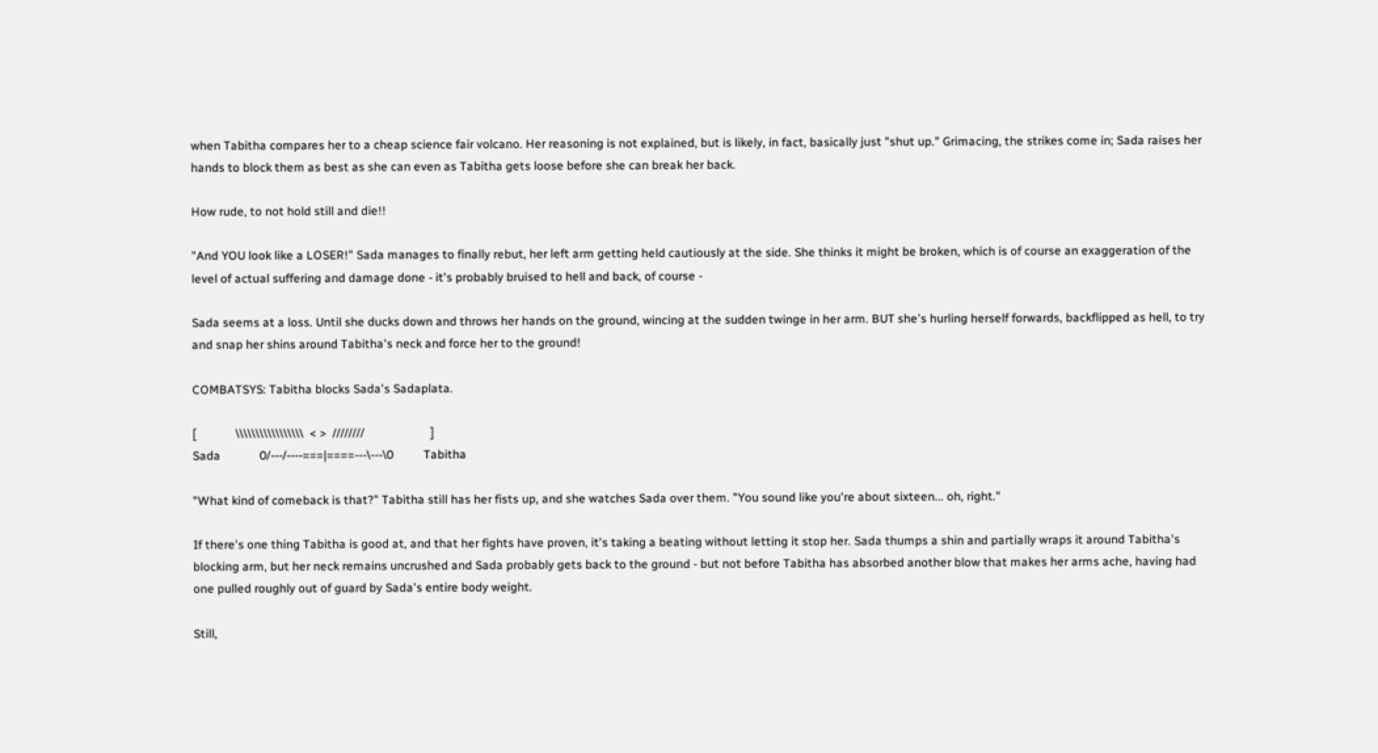when Tabitha compares her to a cheap science fair volcano. Her reasoning is not explained, but is likely, in fact, basically just "shut up." Grimacing, the strikes come in; Sada raises her hands to block them as best as she can even as Tabitha gets loose before she can break her back.

How rude, to not hold still and die!!

"And YOU look like a LOSER!" Sada manages to finally rebut, her left arm getting held cautiously at the side. She thinks it might be broken, which is of course an exaggeration of the level of actual suffering and damage done - it's probably bruised to hell and back, of course -

Sada seems at a loss. Until she ducks down and throws her hands on the ground, wincing at the sudden twinge in her arm. BUT she's hurling herself forwards, backflipped as hell, to try and snap her shins around Tabitha's neck and force her to the ground!

COMBATSYS: Tabitha blocks Sada's Sadaplata.

[             \\\\\\\\\\\\\\\\\  < >  ////////                      ]
Sada             0/---/----===|====---\---\0          Tabitha

"What kind of comeback is that?" Tabitha still has her fists up, and she watches Sada over them. "You sound like you're about sixteen... oh, right."

If there's one thing Tabitha is good at, and that her fights have proven, it's taking a beating without letting it stop her. Sada thumps a shin and partially wraps it around Tabitha's blocking arm, but her neck remains uncrushed and Sada probably gets back to the ground - but not before Tabitha has absorbed another blow that makes her arms ache, having had one pulled roughly out of guard by Sada's entire body weight.

Still,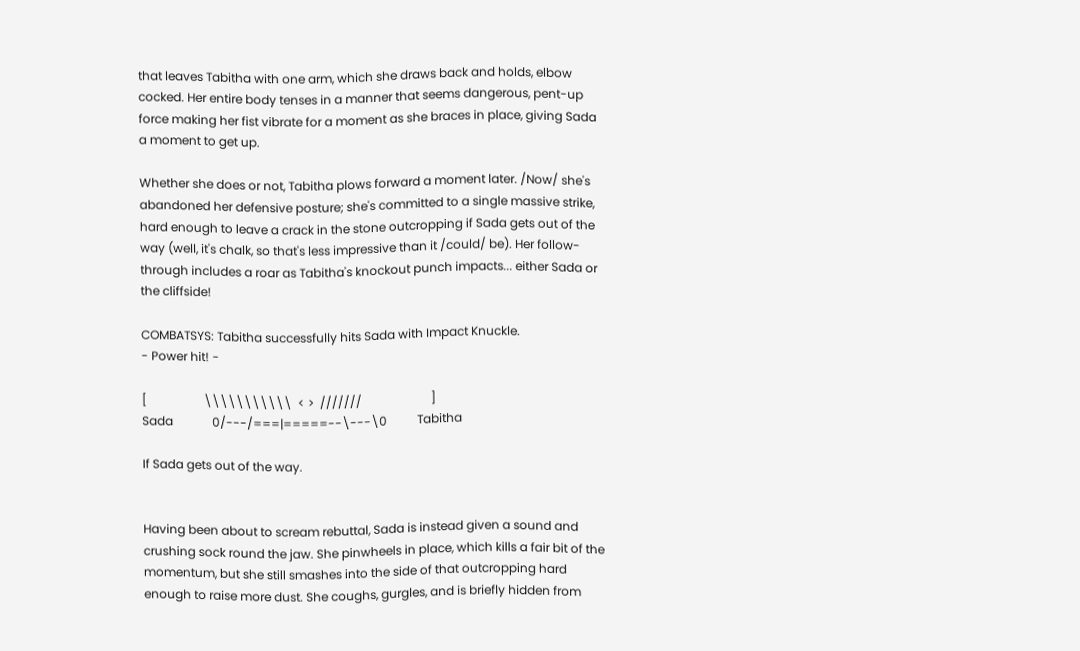that leaves Tabitha with one arm, which she draws back and holds, elbow cocked. Her entire body tenses in a manner that seems dangerous, pent-up force making her fist vibrate for a moment as she braces in place, giving Sada a moment to get up.

Whether she does or not, Tabitha plows forward a moment later. /Now/ she's abandoned her defensive posture; she's committed to a single massive strike, hard enough to leave a crack in the stone outcropping if Sada gets out of the way (well, it's chalk, so that's less impressive than it /could/ be). Her follow-through includes a roar as Tabitha's knockout punch impacts... either Sada or the cliffside!

COMBATSYS: Tabitha successfully hits Sada with Impact Knuckle.
- Power hit! -

[                   \\\\\\\\\\\  < >  ///////                       ]
Sada             0/---/===|=====--\---\0          Tabitha

If Sada gets out of the way.


Having been about to scream rebuttal, Sada is instead given a sound and crushing sock round the jaw. She pinwheels in place, which kills a fair bit of the momentum, but she still smashes into the side of that outcropping hard enough to raise more dust. She coughs, gurgles, and is briefly hidden from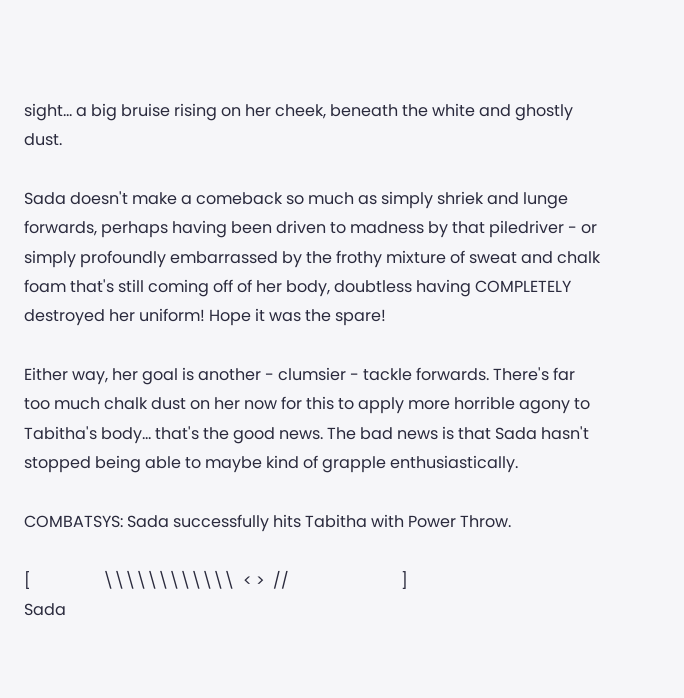sight... a big bruise rising on her cheek, beneath the white and ghostly dust.

Sada doesn't make a comeback so much as simply shriek and lunge forwards, perhaps having been driven to madness by that piledriver - or simply profoundly embarrassed by the frothy mixture of sweat and chalk foam that's still coming off of her body, doubtless having COMPLETELY destroyed her uniform! Hope it was the spare!

Either way, her goal is another - clumsier - tackle forwards. There's far too much chalk dust on her now for this to apply more horrible agony to Tabitha's body... that's the good news. The bad news is that Sada hasn't stopped being able to maybe kind of grapple enthusiastically.

COMBATSYS: Sada successfully hits Tabitha with Power Throw.

[                  \\\\\\\\\\\\  < >  //                            ]
Sada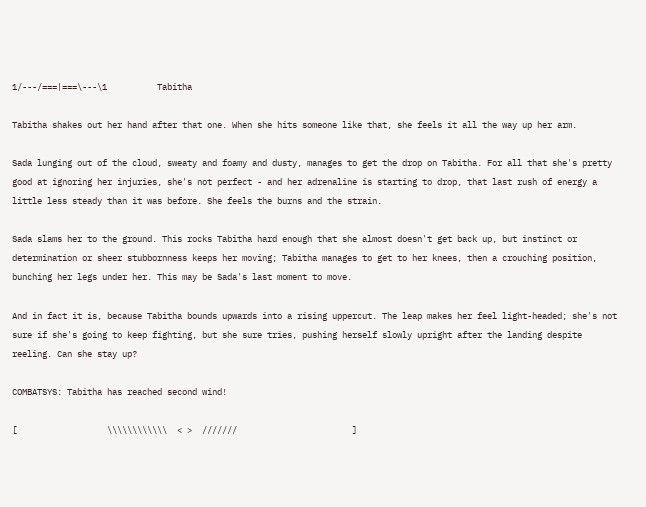1/---/===|===\---\1          Tabitha

Tabitha shakes out her hand after that one. When she hits someone like that, she feels it all the way up her arm.

Sada lunging out of the cloud, sweaty and foamy and dusty, manages to get the drop on Tabitha. For all that she's pretty good at ignoring her injuries, she's not perfect - and her adrenaline is starting to drop, that last rush of energy a little less steady than it was before. She feels the burns and the strain.

Sada slams her to the ground. This rocks Tabitha hard enough that she almost doesn't get back up, but instinct or determination or sheer stubbornness keeps her moving; Tabitha manages to get to her knees, then a crouching position, bunching her legs under her. This may be Sada's last moment to move.

And in fact it is, because Tabitha bounds upwards into a rising uppercut. The leap makes her feel light-headed; she's not sure if she's going to keep fighting, but she sure tries, pushing herself slowly upright after the landing despite reeling. Can she stay up?

COMBATSYS: Tabitha has reached second wind!

[                  \\\\\\\\\\\\  < >  ///////                       ]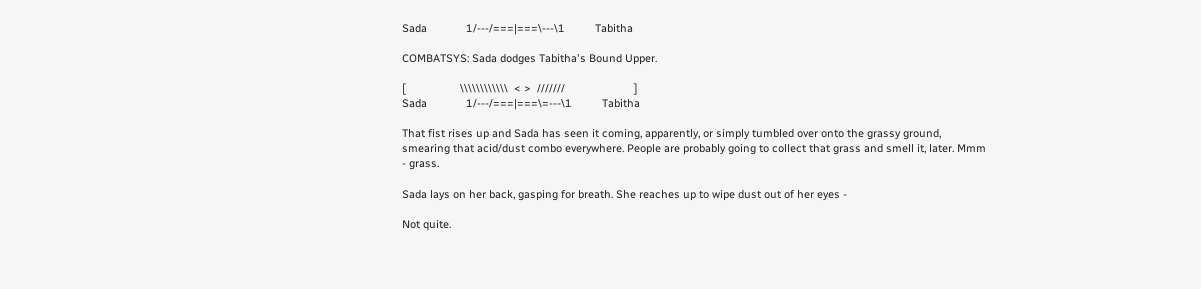Sada             1/---/===|===\---\1          Tabitha

COMBATSYS: Sada dodges Tabitha's Bound Upper.

[                  \\\\\\\\\\\\  < >  ///////                       ]
Sada             1/---/===|===\=---\1          Tabitha

That fist rises up and Sada has seen it coming, apparently, or simply tumbled over onto the grassy ground, smearing that acid/dust combo everywhere. People are probably going to collect that grass and smell it, later. Mmm - grass.

Sada lays on her back, gasping for breath. She reaches up to wipe dust out of her eyes -

Not quite.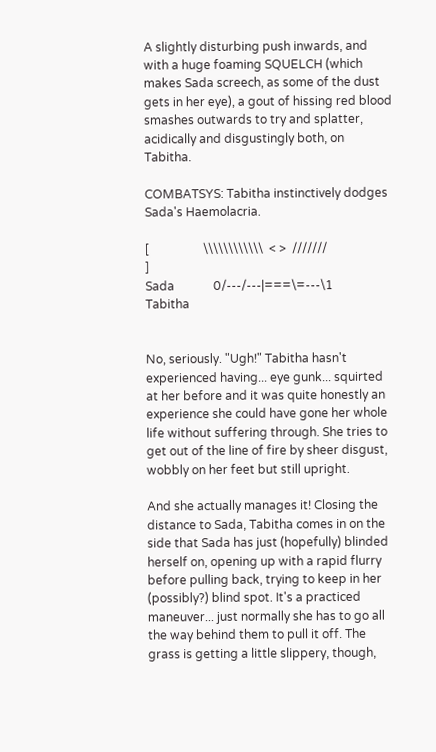A slightly disturbing push inwards, and with a huge foaming SQUELCH (which makes Sada screech, as some of the dust gets in her eye), a gout of hissing red blood smashes outwards to try and splatter, acidically and disgustingly both, on Tabitha.

COMBATSYS: Tabitha instinctively dodges Sada's Haemolacria.

[                  \\\\\\\\\\\\  < >  ///////                       ]
Sada             0/---/---|===\=---\1          Tabitha


No, seriously. "Ugh!" Tabitha hasn't experienced having... eye gunk... squirted at her before and it was quite honestly an experience she could have gone her whole life without suffering through. She tries to get out of the line of fire by sheer disgust, wobbly on her feet but still upright.

And she actually manages it! Closing the distance to Sada, Tabitha comes in on the side that Sada has just (hopefully) blinded herself on, opening up with a rapid flurry before pulling back, trying to keep in her (possibly?) blind spot. It's a practiced maneuver... just normally she has to go all the way behind them to pull it off. The grass is getting a little slippery, though,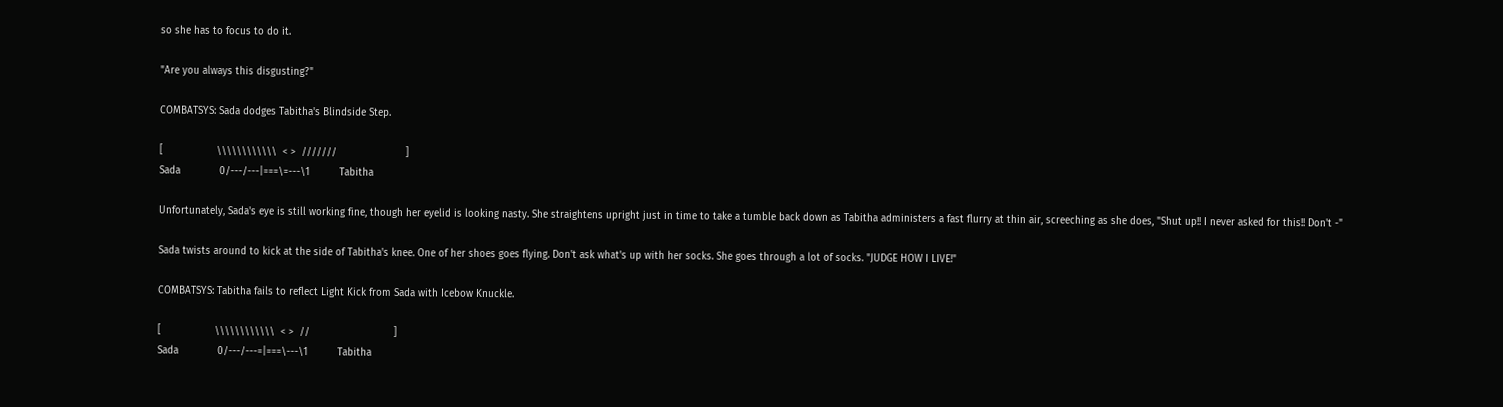so she has to focus to do it.

"Are you always this disgusting?"

COMBATSYS: Sada dodges Tabitha's Blindside Step.

[                  \\\\\\\\\\\\  < >  ///////                       ]
Sada             0/---/---|===\=---\1          Tabitha

Unfortunately, Sada's eye is still working fine, though her eyelid is looking nasty. She straightens upright just in time to take a tumble back down as Tabitha administers a fast flurry at thin air, screeching as she does, "Shut up!! I never asked for this!! Don't -"

Sada twists around to kick at the side of Tabitha's knee. One of her shoes goes flying. Don't ask what's up with her socks. She goes through a lot of socks. "JUDGE HOW I LIVE!"

COMBATSYS: Tabitha fails to reflect Light Kick from Sada with Icebow Knuckle.

[                  \\\\\\\\\\\\  < >  //                            ]
Sada             0/---/---=|===\---\1          Tabitha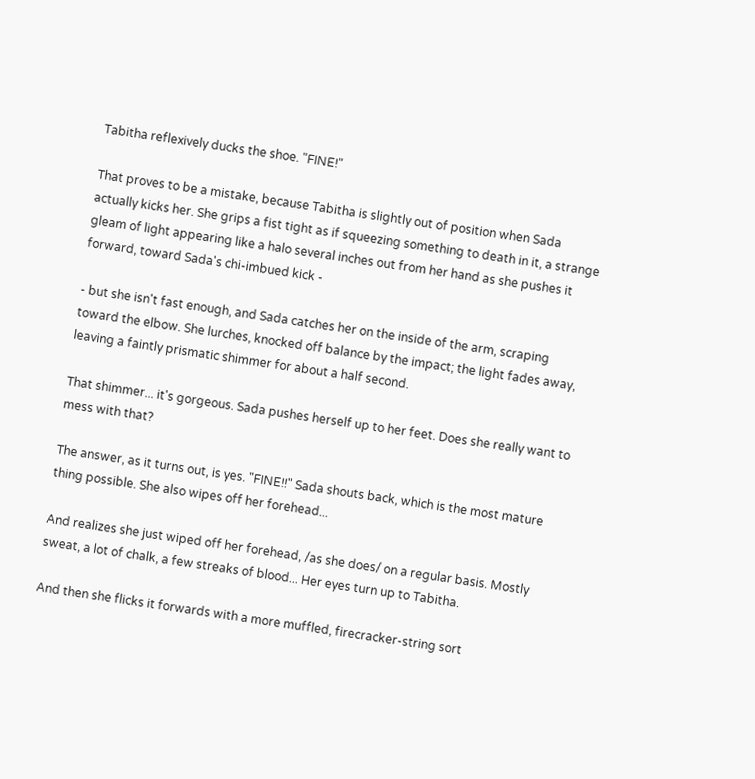Tabitha reflexively ducks the shoe. "FINE!"

That proves to be a mistake, because Tabitha is slightly out of position when Sada actually kicks her. She grips a fist tight as if squeezing something to death in it, a strange gleam of light appearing like a halo several inches out from her hand as she pushes it forward, toward Sada's chi-imbued kick -

- but she isn't fast enough, and Sada catches her on the inside of the arm, scraping toward the elbow. She lurches, knocked off balance by the impact; the light fades away, leaving a faintly prismatic shimmer for about a half second.

That shimmer... it's gorgeous. Sada pushes herself up to her feet. Does she really want to mess with that?

The answer, as it turns out, is yes. "FINE!!" Sada shouts back, which is the most mature thing possible. She also wipes off her forehead...

And realizes she just wiped off her forehead, /as she does/ on a regular basis. Mostly sweat, a lot of chalk, a few streaks of blood... Her eyes turn up to Tabitha.

And then she flicks it forwards with a more muffled, firecracker-string sort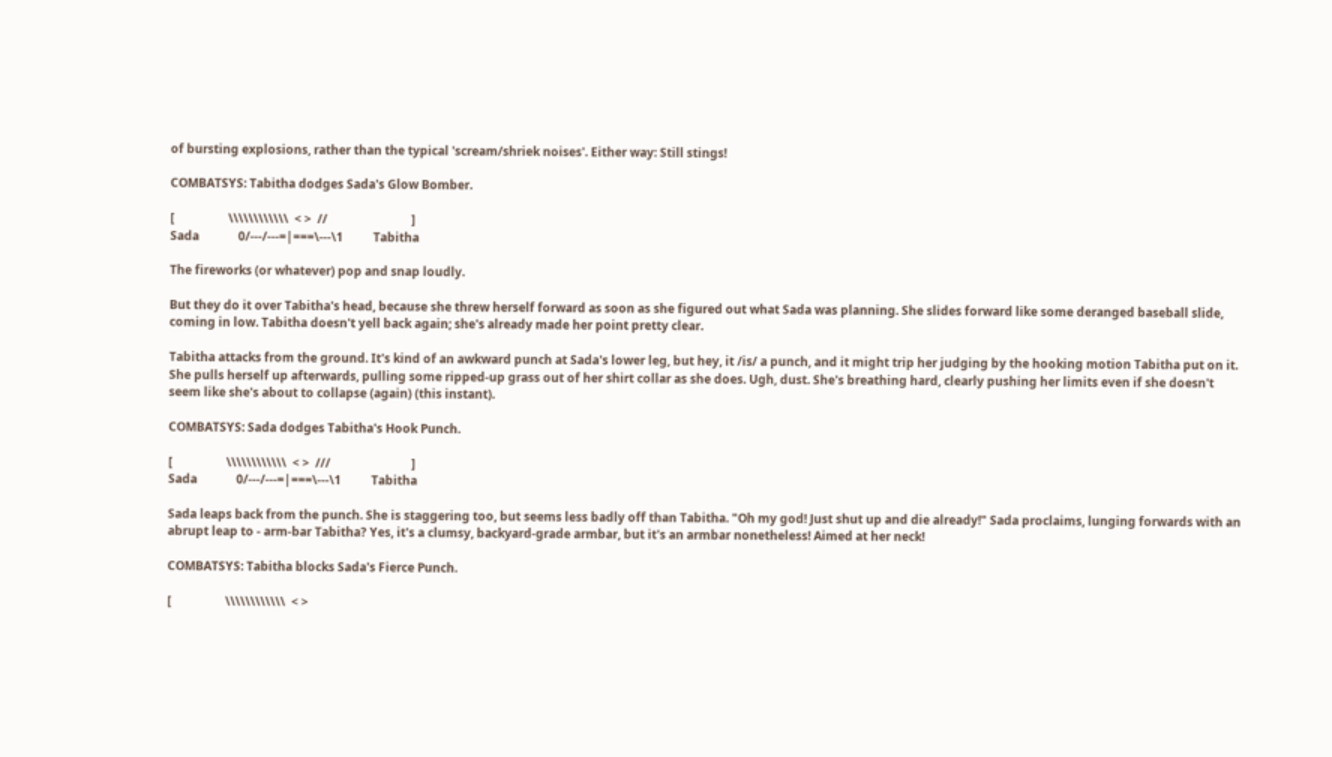of bursting explosions, rather than the typical 'scream/shriek noises'. Either way: Still stings!

COMBATSYS: Tabitha dodges Sada's Glow Bomber.

[                  \\\\\\\\\\\\  < >  //                            ]
Sada             0/---/---=|===\---\1          Tabitha

The fireworks (or whatever) pop and snap loudly.

But they do it over Tabitha's head, because she threw herself forward as soon as she figured out what Sada was planning. She slides forward like some deranged baseball slide, coming in low. Tabitha doesn't yell back again; she's already made her point pretty clear.

Tabitha attacks from the ground. It's kind of an awkward punch at Sada's lower leg, but hey, it /is/ a punch, and it might trip her judging by the hooking motion Tabitha put on it. She pulls herself up afterwards, pulling some ripped-up grass out of her shirt collar as she does. Ugh, dust. She's breathing hard, clearly pushing her limits even if she doesn't seem like she's about to collapse (again) (this instant).

COMBATSYS: Sada dodges Tabitha's Hook Punch.

[                  \\\\\\\\\\\\  < >  ///                           ]
Sada             0/---/---=|===\---\1          Tabitha

Sada leaps back from the punch. She is staggering too, but seems less badly off than Tabitha. "Oh my god! Just shut up and die already!" Sada proclaims, lunging forwards with an abrupt leap to - arm-bar Tabitha? Yes, it's a clumsy, backyard-grade armbar, but it's an armbar nonetheless! Aimed at her neck!

COMBATSYS: Tabitha blocks Sada's Fierce Punch.

[                  \\\\\\\\\\\\  < >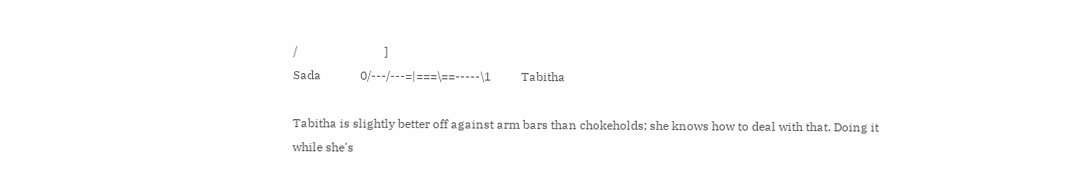/                             ]
Sada             0/---/---=|===\==-----\1          Tabitha

Tabitha is slightly better off against arm bars than chokeholds; she knows how to deal with that. Doing it while she's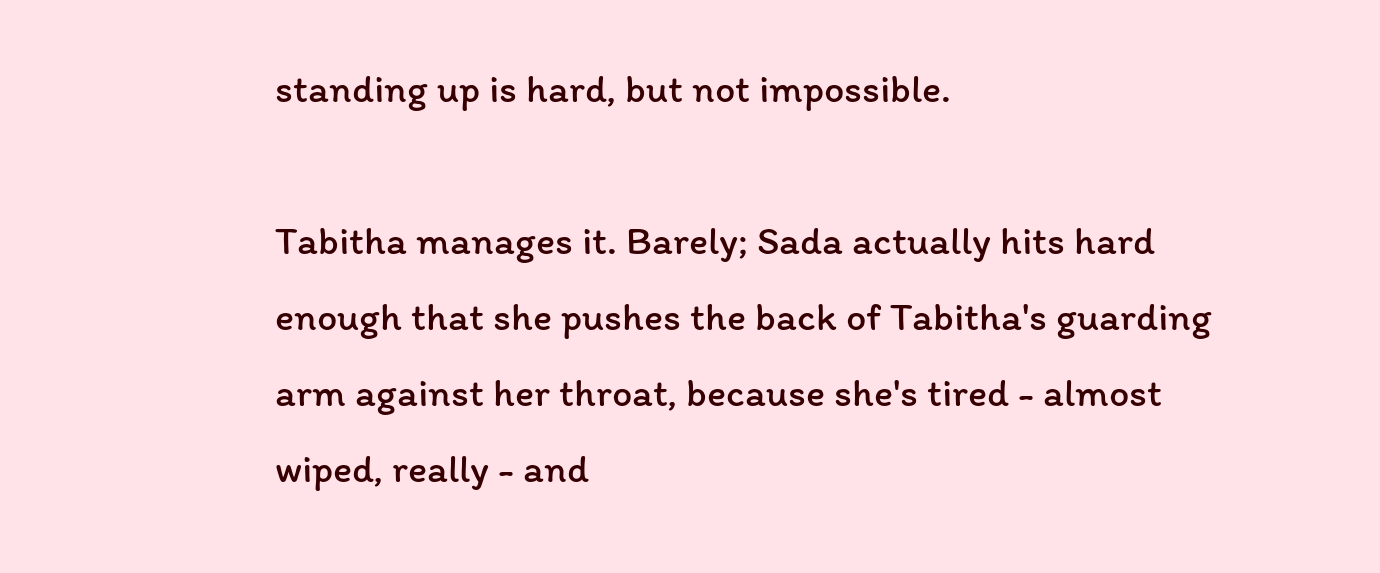standing up is hard, but not impossible.

Tabitha manages it. Barely; Sada actually hits hard enough that she pushes the back of Tabitha's guarding arm against her throat, because she's tired - almost wiped, really - and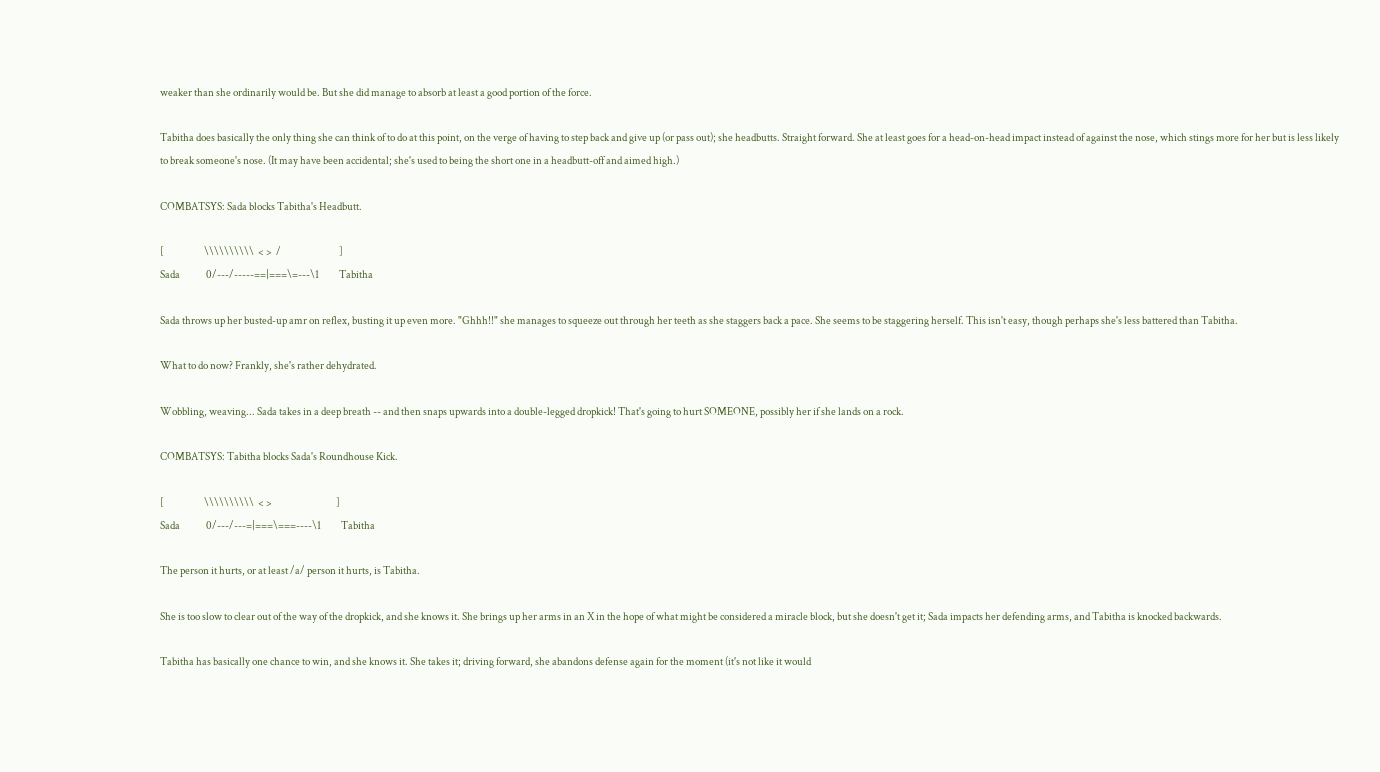weaker than she ordinarily would be. But she did manage to absorb at least a good portion of the force.

Tabitha does basically the only thing she can think of to do at this point, on the verge of having to step back and give up (or pass out); she headbutts. Straight forward. She at least goes for a head-on-head impact instead of against the nose, which stings more for her but is less likely to break someone's nose. (It may have been accidental; she's used to being the short one in a headbutt-off and aimed high.)

COMBATSYS: Sada blocks Tabitha's Headbutt.

[                    \\\\\\\\\\  < >  /                             ]
Sada             0/---/-----==|===\=---\1          Tabitha

Sada throws up her busted-up amr on reflex, busting it up even more. "Ghhh!!" she manages to squeeze out through her teeth as she staggers back a pace. She seems to be staggering herself. This isn't easy, though perhaps she's less battered than Tabitha.

What to do now? Frankly, she's rather dehydrated.

Wobbling, weaving... Sada takes in a deep breath -- and then snaps upwards into a double-legged dropkick! That's going to hurt SOMEONE, possibly her if she lands on a rock.

COMBATSYS: Tabitha blocks Sada's Roundhouse Kick.

[                    \\\\\\\\\\  < >                                ]
Sada             0/---/---=|===\===----\1          Tabitha

The person it hurts, or at least /a/ person it hurts, is Tabitha.

She is too slow to clear out of the way of the dropkick, and she knows it. She brings up her arms in an X in the hope of what might be considered a miracle block, but she doesn't get it; Sada impacts her defending arms, and Tabitha is knocked backwards.

Tabitha has basically one chance to win, and she knows it. She takes it; driving forward, she abandons defense again for the moment (it's not like it would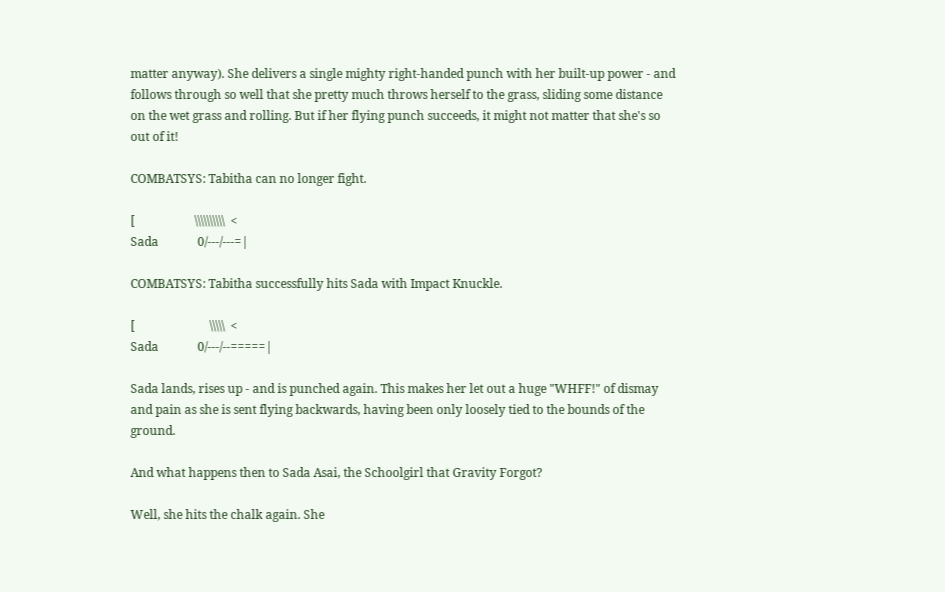matter anyway). She delivers a single mighty right-handed punch with her built-up power - and follows through so well that she pretty much throws herself to the grass, sliding some distance on the wet grass and rolling. But if her flying punch succeeds, it might not matter that she's so out of it!

COMBATSYS: Tabitha can no longer fight.

[                    \\\\\\\\\\  <
Sada             0/---/---=|

COMBATSYS: Tabitha successfully hits Sada with Impact Knuckle.

[                         \\\\\  <
Sada             0/---/--=====|

Sada lands, rises up - and is punched again. This makes her let out a huge "WHFF!" of dismay and pain as she is sent flying backwards, having been only loosely tied to the bounds of the ground.

And what happens then to Sada Asai, the Schoolgirl that Gravity Forgot?

Well, she hits the chalk again. She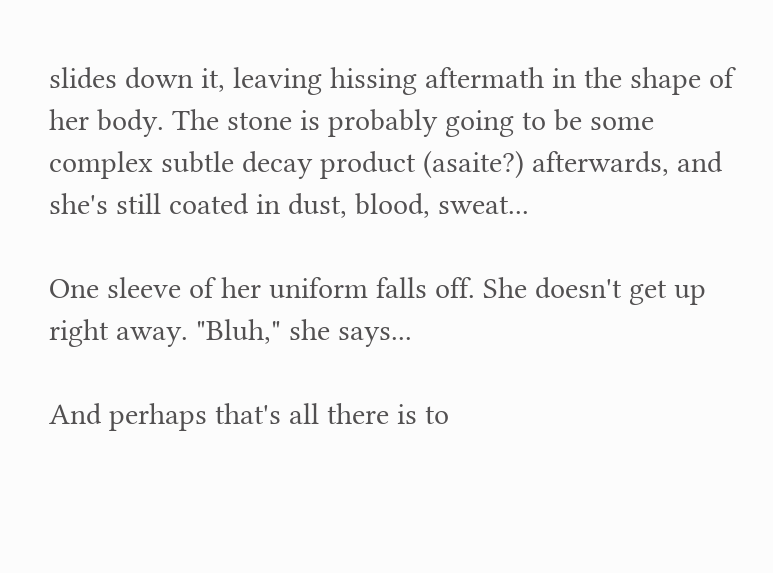slides down it, leaving hissing aftermath in the shape of her body. The stone is probably going to be some complex subtle decay product (asaite?) afterwards, and she's still coated in dust, blood, sweat...

One sleeve of her uniform falls off. She doesn't get up right away. "Bluh," she says...

And perhaps that's all there is to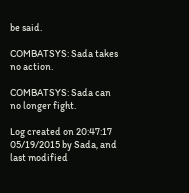be said.

COMBATSYS: Sada takes no action.

COMBATSYS: Sada can no longer fight.

Log created on 20:47:17 05/19/2015 by Sada, and last modified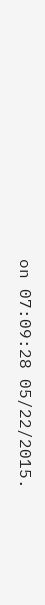on 07:09:28 05/22/2015.